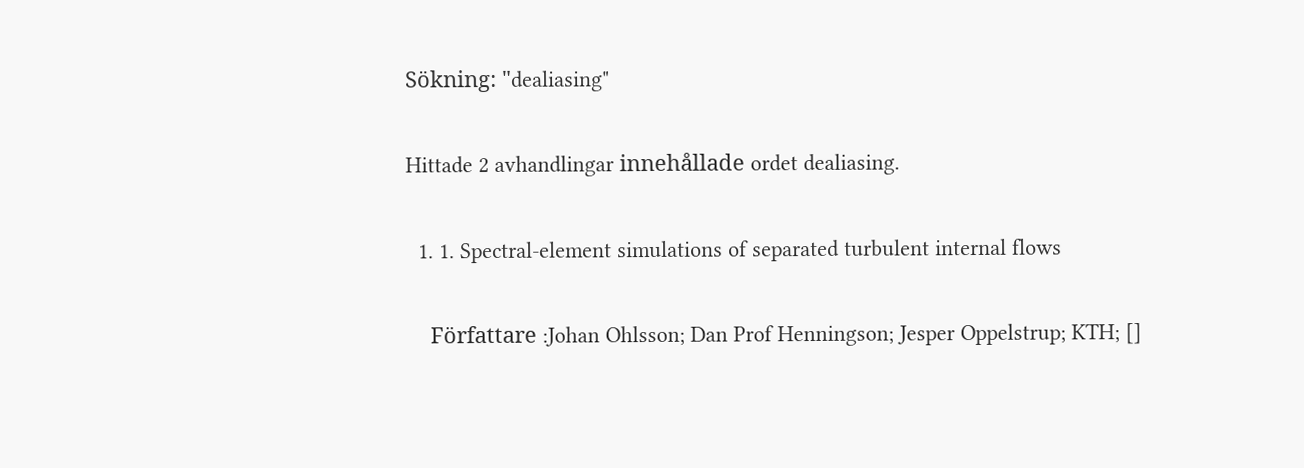Sökning: "dealiasing"

Hittade 2 avhandlingar innehållade ordet dealiasing.

  1. 1. Spectral-element simulations of separated turbulent internal flows

    Författare :Johan Ohlsson; Dan Prof Henningson; Jesper Oppelstrup; KTH; []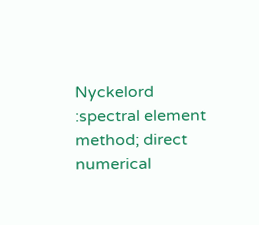Nyckelord :spectral element method; direct numerical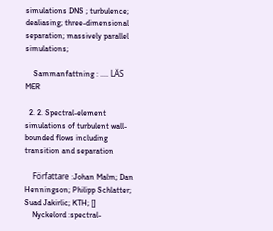simulations DNS ; turbulence; dealiasing; three-dimensional separation; massively parallel simulations;

    Sammanfattning : .... LÄS MER

  2. 2. Spectral-element simulations of turbulent wall-bounded flows including transition and separation

    Författare :Johan Malm; Dan Henningson; Philipp Schlatter; Suad Jakirlic; KTH; []
    Nyckelord :spectral-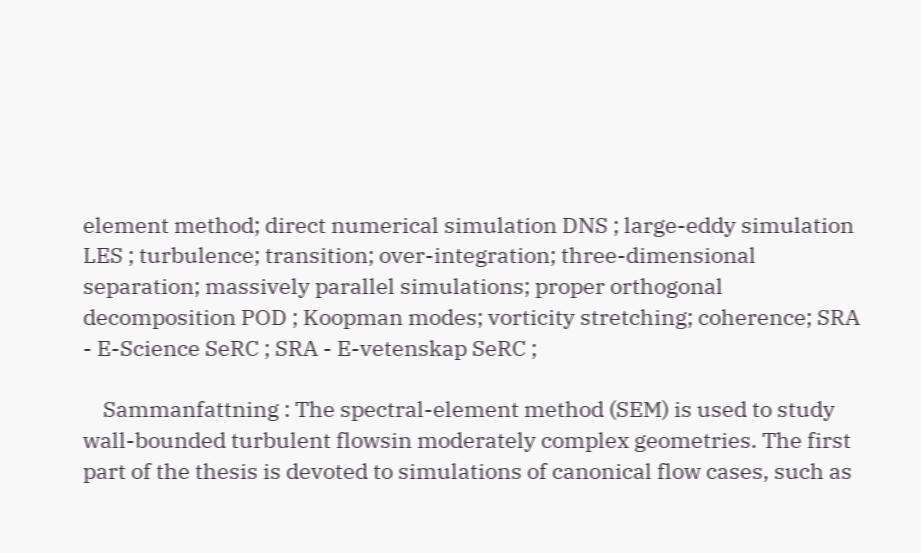element method; direct numerical simulation DNS ; large-eddy simulation LES ; turbulence; transition; over-integration; three-dimensional separation; massively parallel simulations; proper orthogonal decomposition POD ; Koopman modes; vorticity stretching; coherence; SRA - E-Science SeRC ; SRA - E-vetenskap SeRC ;

    Sammanfattning : The spectral-element method (SEM) is used to study wall-bounded turbulent flowsin moderately complex geometries. The first part of the thesis is devoted to simulations of canonical flow cases, such as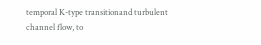temporal K-type transitionand turbulent channel flow, to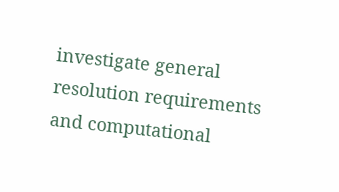investigate general resolution requirements and computational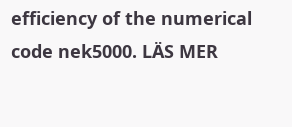efficiency of the numerical code nek5000. LÄS MER